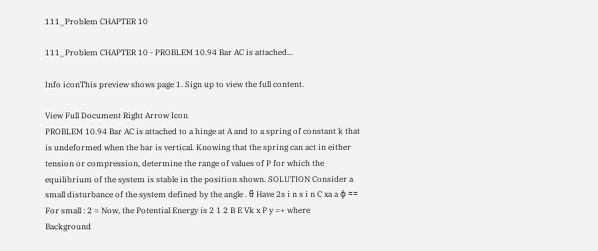111_Problem CHAPTER 10

111_Problem CHAPTER 10 - PROBLEM 10.94 Bar AC is attached...

Info iconThis preview shows page 1. Sign up to view the full content.

View Full Document Right Arrow Icon
PROBLEM 10.94 Bar AC is attached to a hinge at A and to a spring of constant k that is undeformed when the bar is vertical. Knowing that the spring can act in either tension or compression, determine the range of values of P for which the equilibrium of the system is stable in the position shown. SOLUTION Consider a small disturbance of the system defined by the angle . θ Have 2s i n s i n C xa a φ == For small : 2 = Now, the Potential Energy is 2 1 2 B E Vk x P y =+ where
Background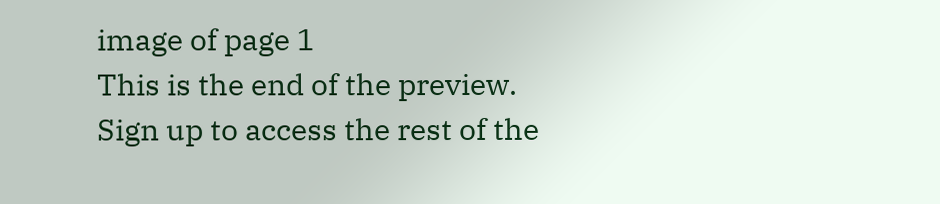image of page 1
This is the end of the preview. Sign up to access the rest of the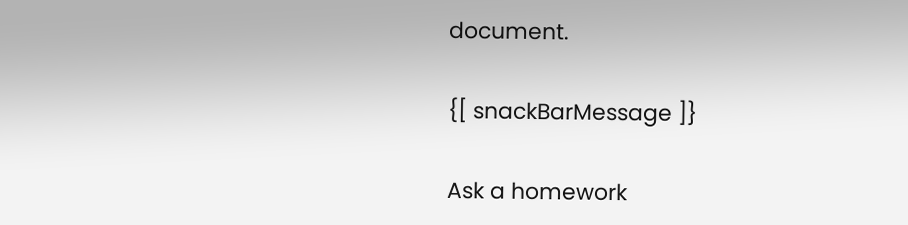document.

{[ snackBarMessage ]}

Ask a homework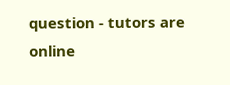question - tutors are online